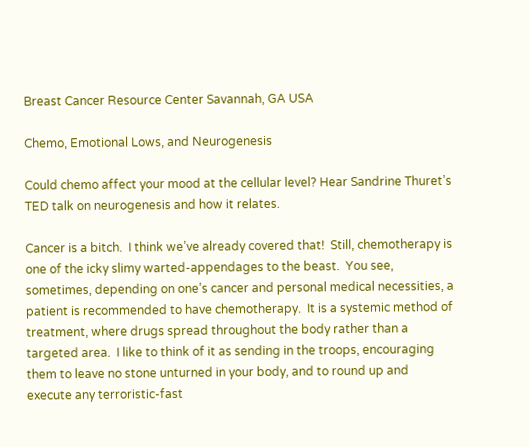Breast Cancer Resource Center Savannah, GA USA

Chemo, Emotional Lows, and Neurogenesis

Could chemo affect your mood at the cellular level? Hear Sandrine Thuret’s TED talk on neurogenesis and how it relates.

Cancer is a bitch.  I think we’ve already covered that!  Still, chemotherapy is one of the icky slimy warted-appendages to the beast.  You see, sometimes, depending on one’s cancer and personal medical necessities, a patient is recommended to have chemotherapy.  It is a systemic method of treatment, where drugs spread throughout the body rather than a targeted area.  I like to think of it as sending in the troops, encouraging them to leave no stone unturned in your body, and to round up and execute any terroristic-fast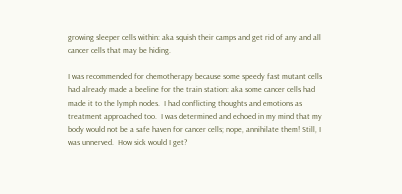growing sleeper cells within: aka squish their camps and get rid of any and all cancer cells that may be hiding.

I was recommended for chemotherapy because some speedy fast mutant cells had already made a beeline for the train station: aka some cancer cells had made it to the lymph nodes.  I had conflicting thoughts and emotions as treatment approached too.  I was determined and echoed in my mind that my body would not be a safe haven for cancer cells; nope, annihilate them! Still, I was unnerved.  How sick would I get?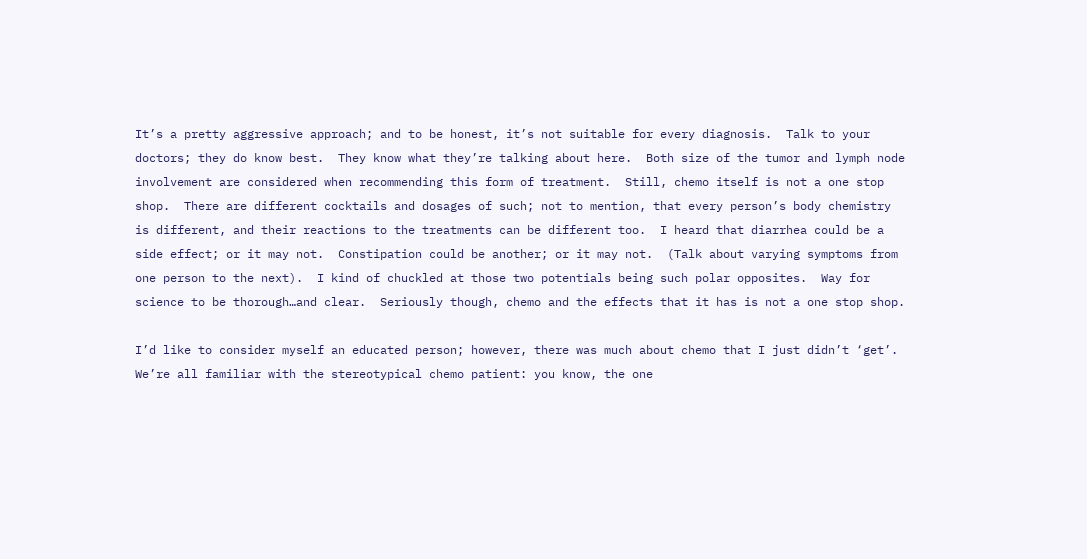It’s a pretty aggressive approach; and to be honest, it’s not suitable for every diagnosis.  Talk to your doctors; they do know best.  They know what they’re talking about here.  Both size of the tumor and lymph node involvement are considered when recommending this form of treatment.  Still, chemo itself is not a one stop shop.  There are different cocktails and dosages of such; not to mention, that every person’s body chemistry is different, and their reactions to the treatments can be different too.  I heard that diarrhea could be a side effect; or it may not.  Constipation could be another; or it may not.  (Talk about varying symptoms from one person to the next).  I kind of chuckled at those two potentials being such polar opposites.  Way for science to be thorough…and clear.  Seriously though, chemo and the effects that it has is not a one stop shop.

I’d like to consider myself an educated person; however, there was much about chemo that I just didn’t ‘get’.  We’re all familiar with the stereotypical chemo patient: you know, the one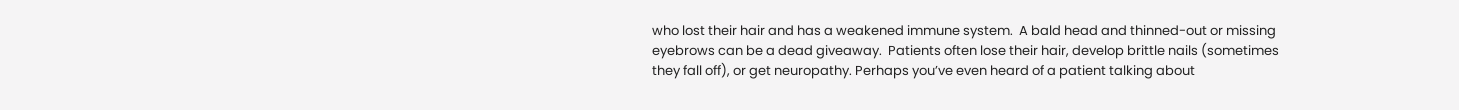who lost their hair and has a weakened immune system.  A bald head and thinned-out or missing eyebrows can be a dead giveaway.  Patients often lose their hair, develop brittle nails (sometimes they fall off), or get neuropathy. Perhaps you’ve even heard of a patient talking about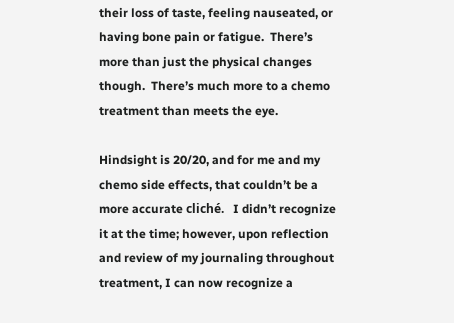their loss of taste, feeling nauseated, or having bone pain or fatigue.  There’s more than just the physical changes though.  There’s much more to a chemo treatment than meets the eye.

Hindsight is 20/20, and for me and my chemo side effects, that couldn’t be a more accurate cliché.   I didn’t recognize it at the time; however, upon reflection and review of my journaling throughout treatment, I can now recognize a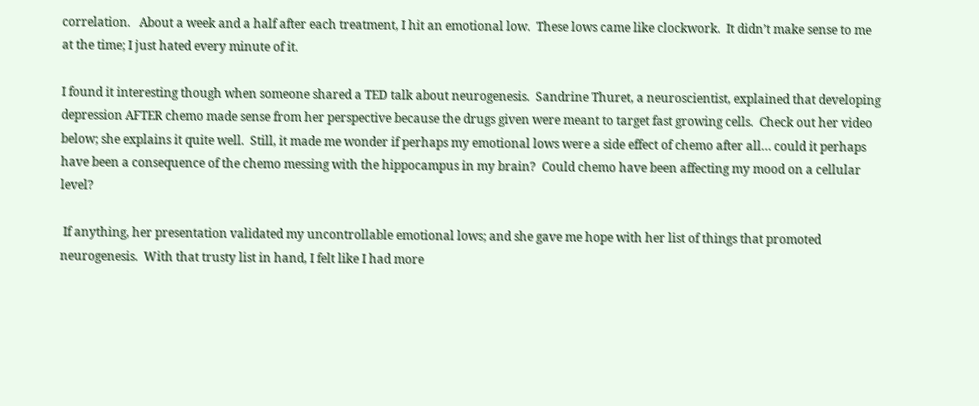correlation.   About a week and a half after each treatment, I hit an emotional low.  These lows came like clockwork.  It didn’t make sense to me at the time; I just hated every minute of it.

I found it interesting though when someone shared a TED talk about neurogenesis.  Sandrine Thuret, a neuroscientist, explained that developing depression AFTER chemo made sense from her perspective because the drugs given were meant to target fast growing cells.  Check out her video below; she explains it quite well.  Still, it made me wonder if perhaps my emotional lows were a side effect of chemo after all… could it perhaps have been a consequence of the chemo messing with the hippocampus in my brain?  Could chemo have been affecting my mood on a cellular level?

 If anything, her presentation validated my uncontrollable emotional lows; and she gave me hope with her list of things that promoted neurogenesis.  With that trusty list in hand, I felt like I had more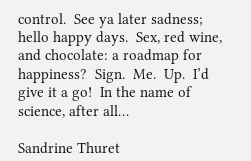control.  See ya later sadness; hello happy days.  Sex, red wine, and chocolate: a roadmap for happiness?  Sign.  Me.  Up.  I’d give it a go!  In the name of science, after all…

Sandrine Thuret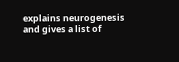explains neurogenesis and gives a list of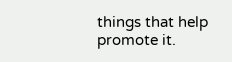things that help promote it.